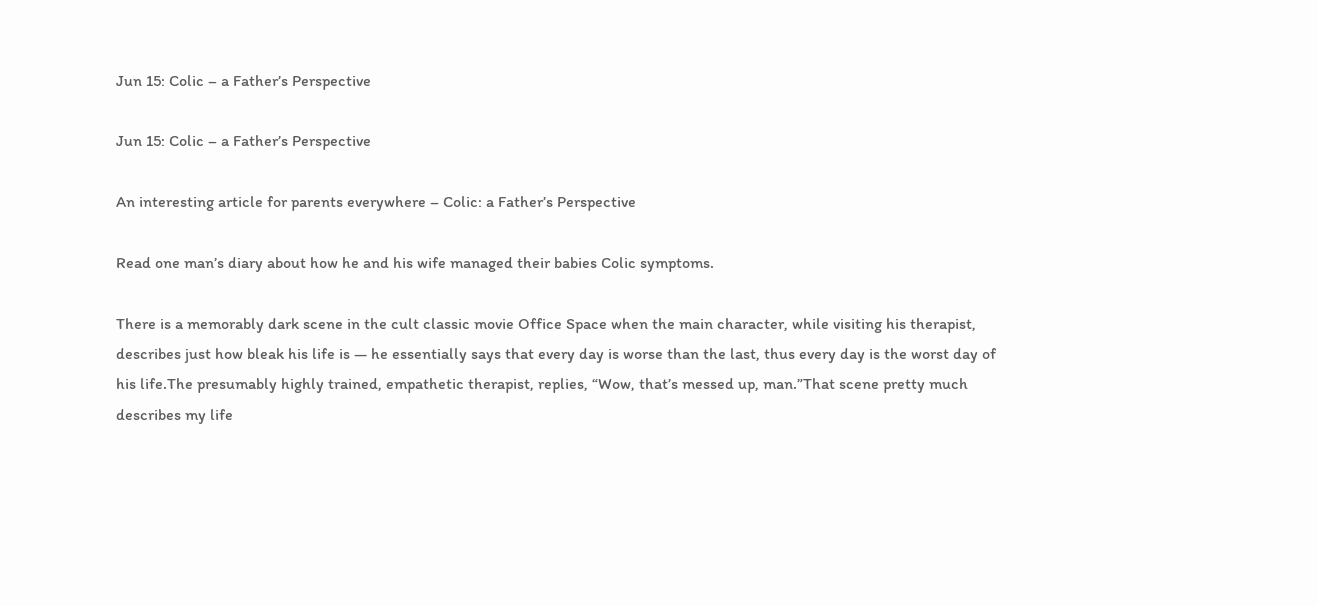Jun 15: Colic – a Father’s Perspective

Jun 15: Colic – a Father’s Perspective

An interesting article for parents everywhere – Colic: a Father’s Perspective

Read one man’s diary about how he and his wife managed their babies Colic symptoms.

There is a memorably dark scene in the cult classic movie Office Space when the main character, while visiting his therapist, describes just how bleak his life is — he essentially says that every day is worse than the last, thus every day is the worst day of his life.The presumably highly trained, empathetic therapist, replies, “Wow, that’s messed up, man.”That scene pretty much describes my life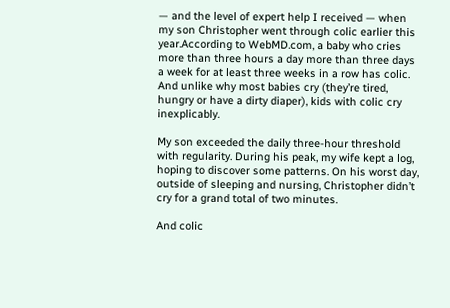— and the level of expert help I received — when my son Christopher went through colic earlier this year.According to WebMD.com, a baby who cries more than three hours a day more than three days a week for at least three weeks in a row has colic. And unlike why most babies cry (they’re tired, hungry or have a dirty diaper), kids with colic cry inexplicably.

My son exceeded the daily three-hour threshold with regularity. During his peak, my wife kept a log, hoping to discover some patterns. On his worst day, outside of sleeping and nursing, Christopher didn’t cry for a grand total of two minutes.

And colic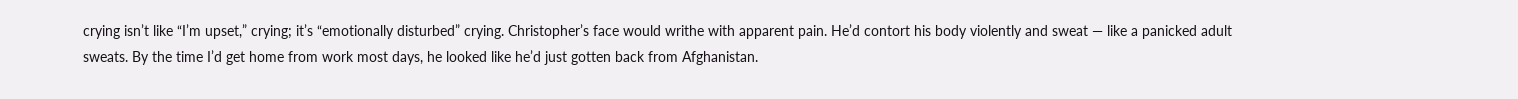crying isn’t like “I’m upset,” crying; it’s “emotionally disturbed” crying. Christopher’s face would writhe with apparent pain. He’d contort his body violently and sweat — like a panicked adult sweats. By the time I’d get home from work most days, he looked like he’d just gotten back from Afghanistan.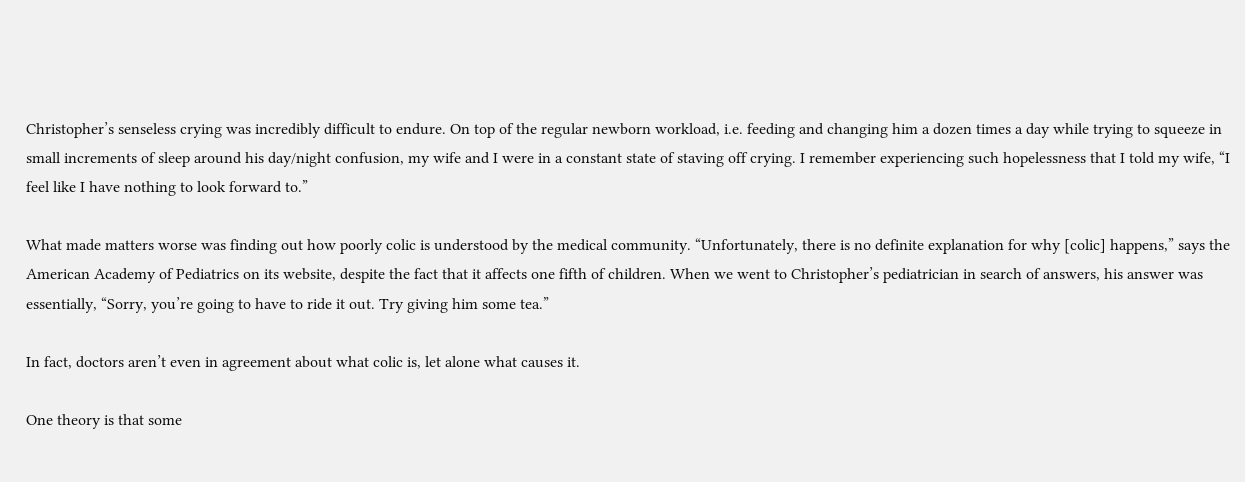Christopher’s senseless crying was incredibly difficult to endure. On top of the regular newborn workload, i.e. feeding and changing him a dozen times a day while trying to squeeze in small increments of sleep around his day/night confusion, my wife and I were in a constant state of staving off crying. I remember experiencing such hopelessness that I told my wife, “I feel like I have nothing to look forward to.”

What made matters worse was finding out how poorly colic is understood by the medical community. “Unfortunately, there is no definite explanation for why [colic] happens,” says the American Academy of Pediatrics on its website, despite the fact that it affects one fifth of children. When we went to Christopher’s pediatrician in search of answers, his answer was essentially, “Sorry, you’re going to have to ride it out. Try giving him some tea.”

In fact, doctors aren’t even in agreement about what colic is, let alone what causes it.

One theory is that some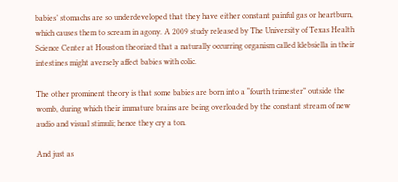babies’ stomachs are so underdeveloped that they have either constant painful gas or heartburn, which causes them to scream in agony. A 2009 study released by The University of Texas Health Science Center at Houston theorized that a naturally occurring organism called klebsiella in their intestines might aversely affect babies with colic.

The other prominent theory is that some babies are born into a “fourth trimester” outside the womb, during which their immature brains are being overloaded by the constant stream of new audio and visual stimuli; hence they cry a ton.

And just as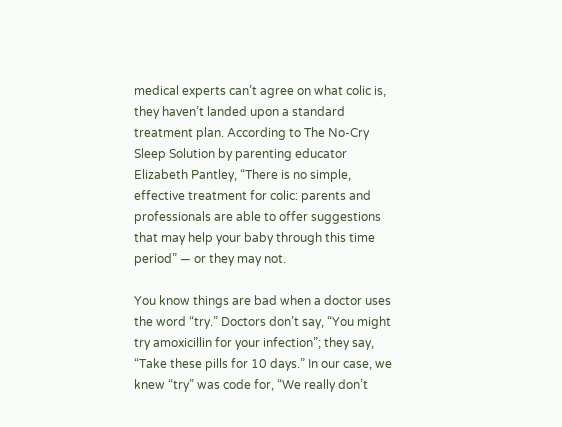medical experts can’t agree on what colic is, they haven’t landed upon a standard treatment plan. According to The No-Cry Sleep Solution by parenting educator Elizabeth Pantley, “There is no simple, effective treatment for colic: parents and professionals are able to offer suggestions that may help your baby through this time period” — or they may not.

You know things are bad when a doctor uses the word “try.” Doctors don’t say, “You might try amoxicillin for your infection”; they say, “Take these pills for 10 days.” In our case, we knew “try” was code for, “We really don’t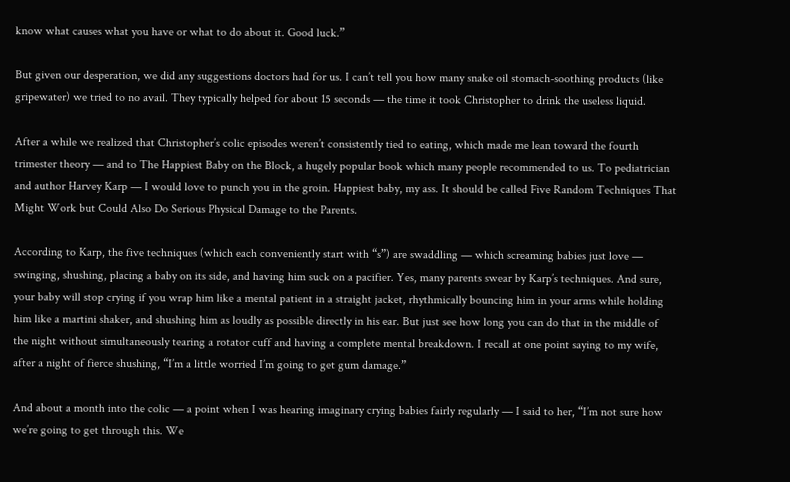know what causes what you have or what to do about it. Good luck.”

But given our desperation, we did any suggestions doctors had for us. I can’t tell you how many snake oil stomach-soothing products (like gripewater) we tried to no avail. They typically helped for about 15 seconds — the time it took Christopher to drink the useless liquid.

After a while we realized that Christopher’s colic episodes weren’t consistently tied to eating, which made me lean toward the fourth trimester theory — and to The Happiest Baby on the Block, a hugely popular book which many people recommended to us. To pediatrician and author Harvey Karp — I would love to punch you in the groin. Happiest baby, my ass. It should be called Five Random Techniques That Might Work but Could Also Do Serious Physical Damage to the Parents.

According to Karp, the five techniques (which each conveniently start with “s”) are swaddling — which screaming babies just love — swinging, shushing, placing a baby on its side, and having him suck on a pacifier. Yes, many parents swear by Karp’s techniques. And sure, your baby will stop crying if you wrap him like a mental patient in a straight jacket, rhythmically bouncing him in your arms while holding him like a martini shaker, and shushing him as loudly as possible directly in his ear. But just see how long you can do that in the middle of the night without simultaneously tearing a rotator cuff and having a complete mental breakdown. I recall at one point saying to my wife, after a night of fierce shushing, “I’m a little worried I’m going to get gum damage.”

And about a month into the colic — a point when I was hearing imaginary crying babies fairly regularly — I said to her, “I’m not sure how we’re going to get through this. We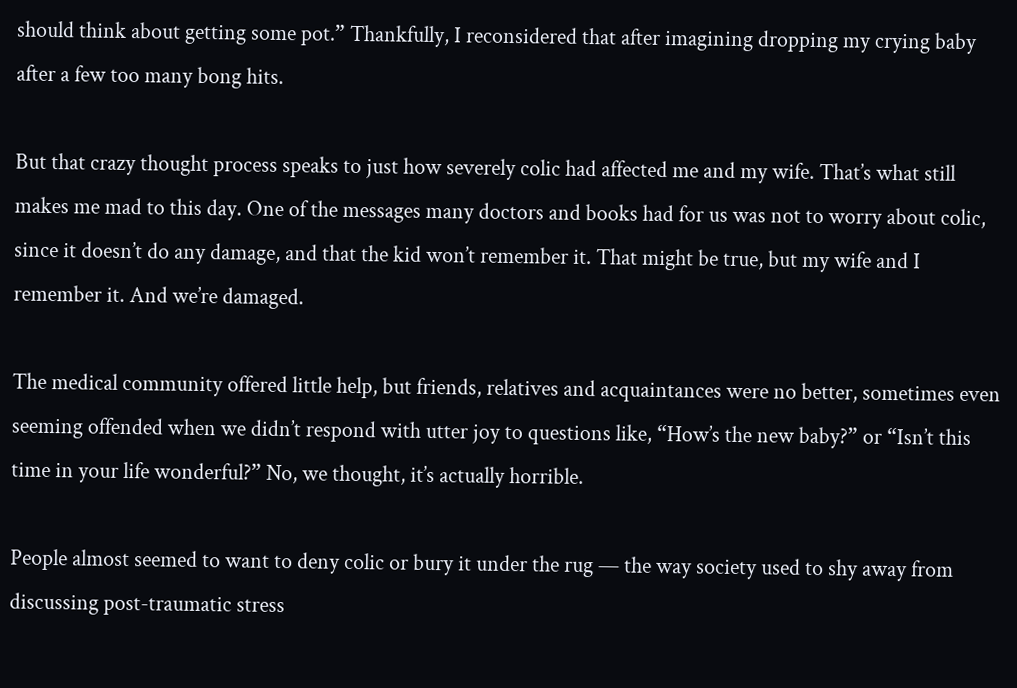should think about getting some pot.” Thankfully, I reconsidered that after imagining dropping my crying baby after a few too many bong hits.

But that crazy thought process speaks to just how severely colic had affected me and my wife. That’s what still makes me mad to this day. One of the messages many doctors and books had for us was not to worry about colic, since it doesn’t do any damage, and that the kid won’t remember it. That might be true, but my wife and I remember it. And we’re damaged.

The medical community offered little help, but friends, relatives and acquaintances were no better, sometimes even seeming offended when we didn’t respond with utter joy to questions like, “How’s the new baby?” or “Isn’t this time in your life wonderful?” No, we thought, it’s actually horrible.

People almost seemed to want to deny colic or bury it under the rug — the way society used to shy away from discussing post-traumatic stress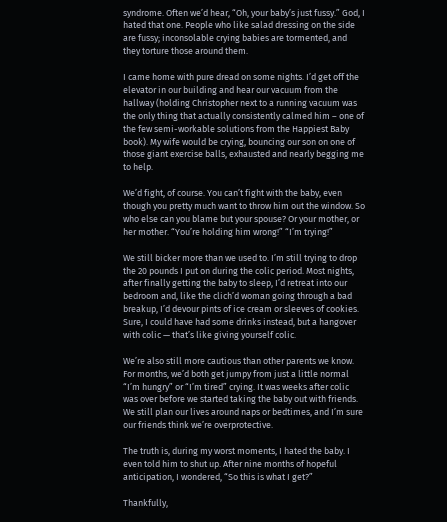syndrome. Often we’d hear, “Oh, your baby’s just fussy.” God, I hated that one. People who like salad dressing on the side are fussy; inconsolable crying babies are tormented, and they torture those around them.

I came home with pure dread on some nights. I’d get off the elevator in our building and hear our vacuum from the hallway (holding Christopher next to a running vacuum was the only thing that actually consistently calmed him – one of the few semi-workable solutions from the Happiest Baby book). My wife would be crying, bouncing our son on one of those giant exercise balls, exhausted and nearly begging me to help.

We’d fight, of course. You can’t fight with the baby, even though you pretty much want to throw him out the window. So who else can you blame but your spouse? Or your mother, or her mother. “You’re holding him wrong!” “I’m trying!”

We still bicker more than we used to. I’m still trying to drop the 20 pounds I put on during the colic period. Most nights, after finally getting the baby to sleep, I’d retreat into our bedroom and, like the clich’d woman going through a bad breakup, I’d devour pints of ice cream or sleeves of cookies. Sure, I could have had some drinks instead, but a hangover with colic — that’s like giving yourself colic.

We’re also still more cautious than other parents we know. For months, we’d both get jumpy from just a little normal “I’m hungry” or “I’m tired” crying. It was weeks after colic was over before we started taking the baby out with friends. We still plan our lives around naps or bedtimes, and I’m sure our friends think we’re overprotective.

The truth is, during my worst moments, I hated the baby. I even told him to shut up. After nine months of hopeful anticipation, I wondered, “So this is what I get?”

Thankfully,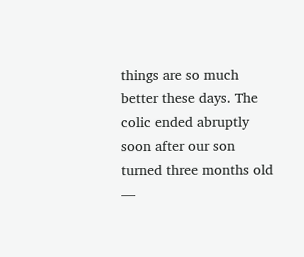things are so much better these days. The colic ended abruptly soon after our son turned three months old —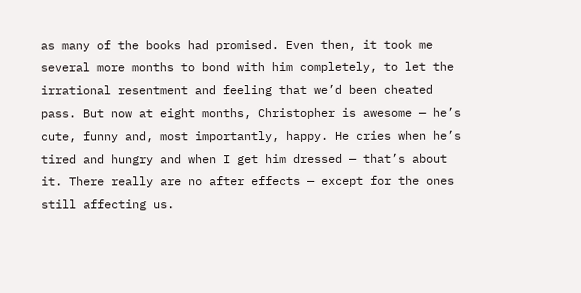as many of the books had promised. Even then, it took me several more months to bond with him completely, to let the irrational resentment and feeling that we’d been cheated pass. But now at eight months, Christopher is awesome — he’s cute, funny and, most importantly, happy. He cries when he’s tired and hungry and when I get him dressed — that’s about it. There really are no after effects — except for the ones still affecting us.